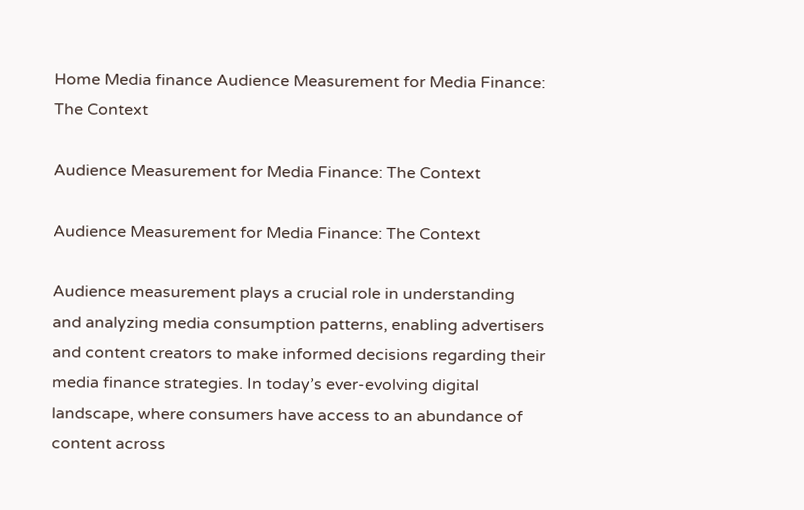Home Media finance Audience Measurement for Media Finance: The Context

Audience Measurement for Media Finance: The Context

Audience Measurement for Media Finance: The Context

Audience measurement plays a crucial role in understanding and analyzing media consumption patterns, enabling advertisers and content creators to make informed decisions regarding their media finance strategies. In today’s ever-evolving digital landscape, where consumers have access to an abundance of content across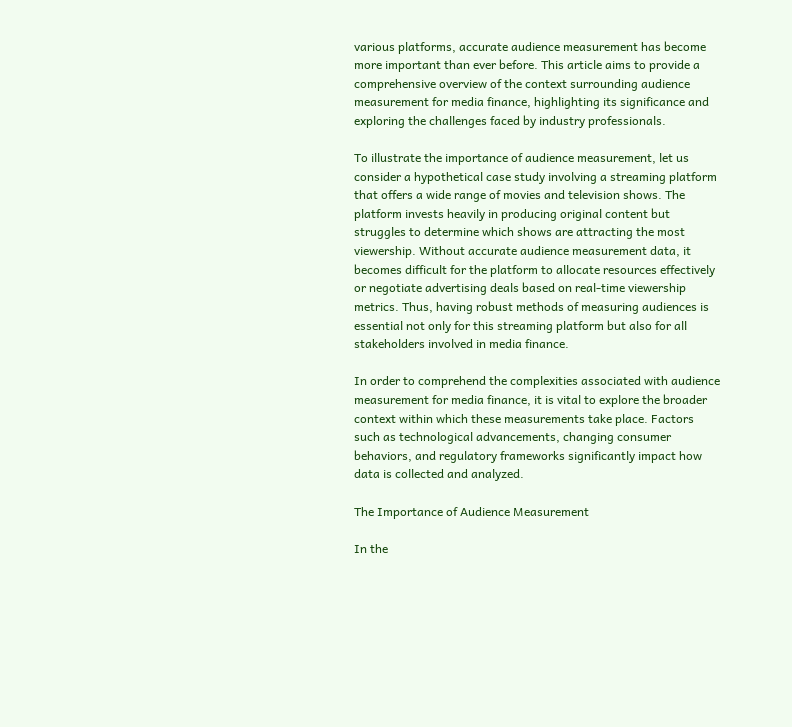various platforms, accurate audience measurement has become more important than ever before. This article aims to provide a comprehensive overview of the context surrounding audience measurement for media finance, highlighting its significance and exploring the challenges faced by industry professionals.

To illustrate the importance of audience measurement, let us consider a hypothetical case study involving a streaming platform that offers a wide range of movies and television shows. The platform invests heavily in producing original content but struggles to determine which shows are attracting the most viewership. Without accurate audience measurement data, it becomes difficult for the platform to allocate resources effectively or negotiate advertising deals based on real-time viewership metrics. Thus, having robust methods of measuring audiences is essential not only for this streaming platform but also for all stakeholders involved in media finance.

In order to comprehend the complexities associated with audience measurement for media finance, it is vital to explore the broader context within which these measurements take place. Factors such as technological advancements, changing consumer behaviors, and regulatory frameworks significantly impact how data is collected and analyzed.

The Importance of Audience Measurement

In the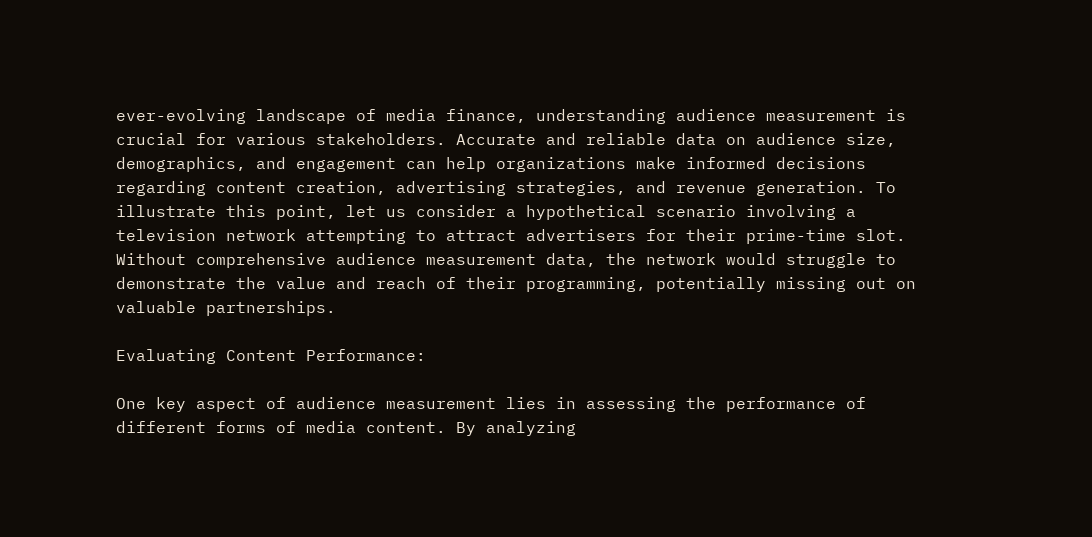ever-evolving landscape of media finance, understanding audience measurement is crucial for various stakeholders. Accurate and reliable data on audience size, demographics, and engagement can help organizations make informed decisions regarding content creation, advertising strategies, and revenue generation. To illustrate this point, let us consider a hypothetical scenario involving a television network attempting to attract advertisers for their prime-time slot. Without comprehensive audience measurement data, the network would struggle to demonstrate the value and reach of their programming, potentially missing out on valuable partnerships.

Evaluating Content Performance:

One key aspect of audience measurement lies in assessing the performance of different forms of media content. By analyzing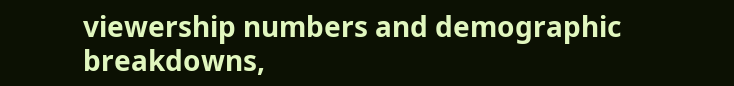viewership numbers and demographic breakdowns,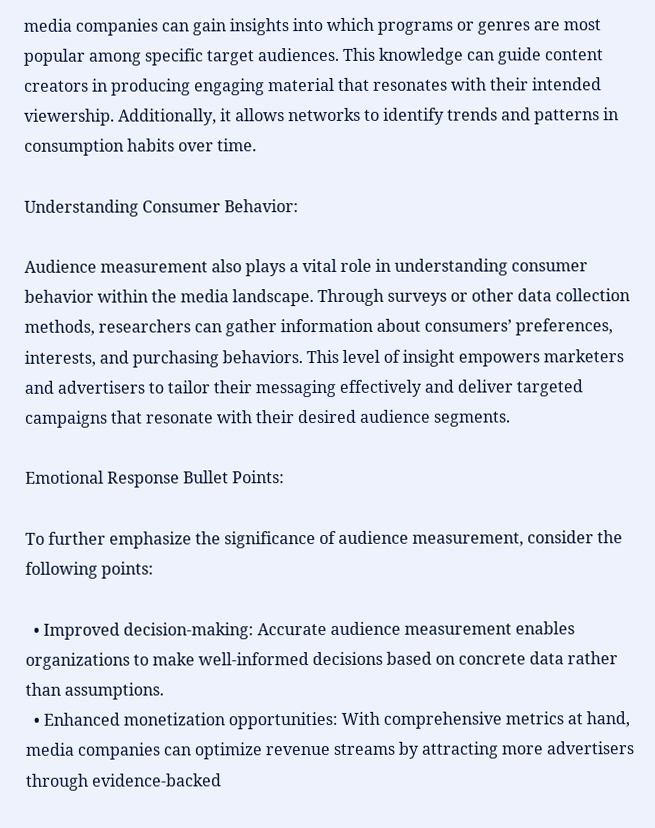media companies can gain insights into which programs or genres are most popular among specific target audiences. This knowledge can guide content creators in producing engaging material that resonates with their intended viewership. Additionally, it allows networks to identify trends and patterns in consumption habits over time.

Understanding Consumer Behavior:

Audience measurement also plays a vital role in understanding consumer behavior within the media landscape. Through surveys or other data collection methods, researchers can gather information about consumers’ preferences, interests, and purchasing behaviors. This level of insight empowers marketers and advertisers to tailor their messaging effectively and deliver targeted campaigns that resonate with their desired audience segments.

Emotional Response Bullet Points:

To further emphasize the significance of audience measurement, consider the following points:

  • Improved decision-making: Accurate audience measurement enables organizations to make well-informed decisions based on concrete data rather than assumptions.
  • Enhanced monetization opportunities: With comprehensive metrics at hand, media companies can optimize revenue streams by attracting more advertisers through evidence-backed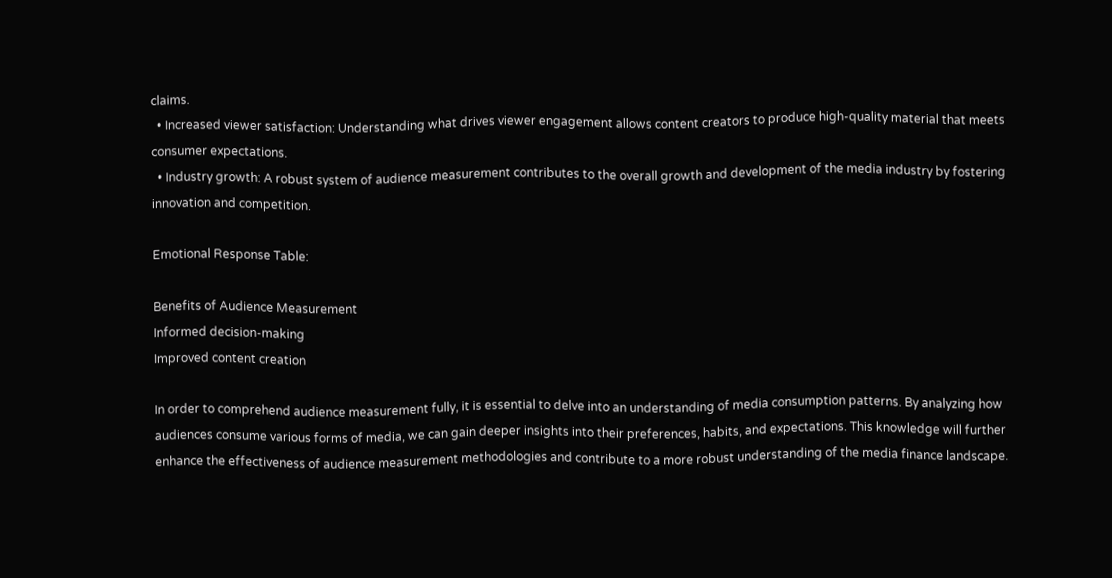claims.
  • Increased viewer satisfaction: Understanding what drives viewer engagement allows content creators to produce high-quality material that meets consumer expectations.
  • Industry growth: A robust system of audience measurement contributes to the overall growth and development of the media industry by fostering innovation and competition.

Emotional Response Table:

Benefits of Audience Measurement
Informed decision-making
Improved content creation

In order to comprehend audience measurement fully, it is essential to delve into an understanding of media consumption patterns. By analyzing how audiences consume various forms of media, we can gain deeper insights into their preferences, habits, and expectations. This knowledge will further enhance the effectiveness of audience measurement methodologies and contribute to a more robust understanding of the media finance landscape.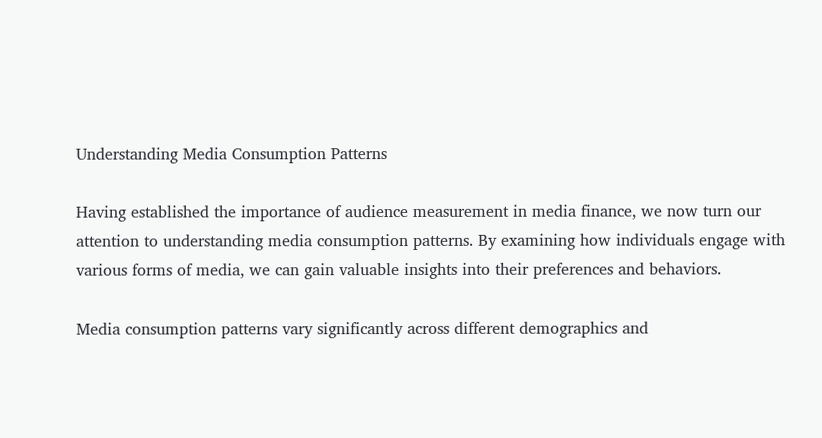Understanding Media Consumption Patterns

Having established the importance of audience measurement in media finance, we now turn our attention to understanding media consumption patterns. By examining how individuals engage with various forms of media, we can gain valuable insights into their preferences and behaviors.

Media consumption patterns vary significantly across different demographics and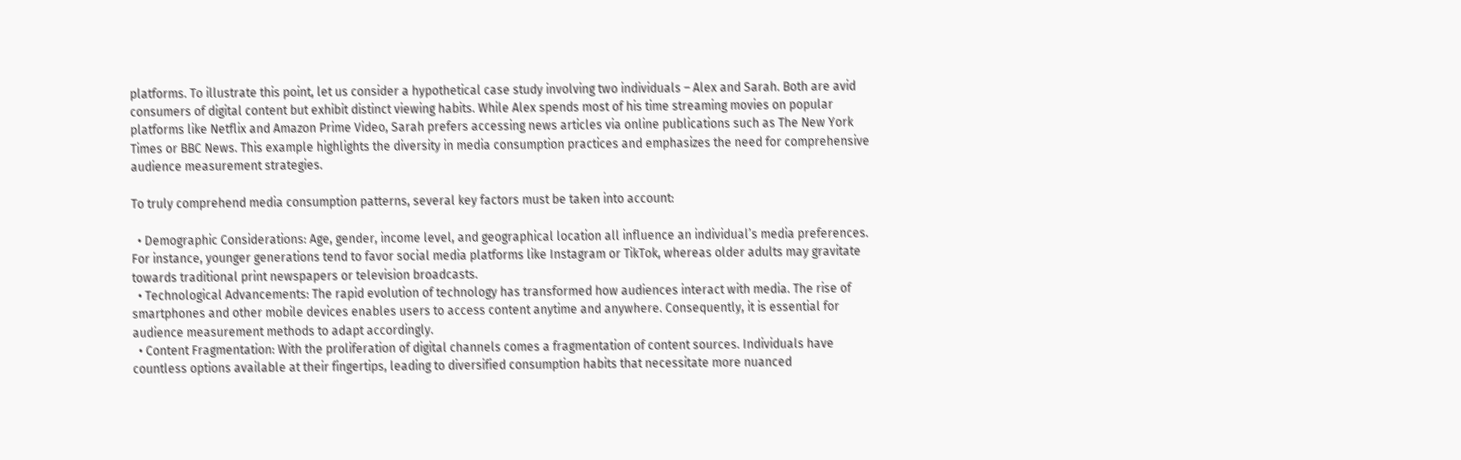platforms. To illustrate this point, let us consider a hypothetical case study involving two individuals – Alex and Sarah. Both are avid consumers of digital content but exhibit distinct viewing habits. While Alex spends most of his time streaming movies on popular platforms like Netflix and Amazon Prime Video, Sarah prefers accessing news articles via online publications such as The New York Times or BBC News. This example highlights the diversity in media consumption practices and emphasizes the need for comprehensive audience measurement strategies.

To truly comprehend media consumption patterns, several key factors must be taken into account:

  • Demographic Considerations: Age, gender, income level, and geographical location all influence an individual’s media preferences. For instance, younger generations tend to favor social media platforms like Instagram or TikTok, whereas older adults may gravitate towards traditional print newspapers or television broadcasts.
  • Technological Advancements: The rapid evolution of technology has transformed how audiences interact with media. The rise of smartphones and other mobile devices enables users to access content anytime and anywhere. Consequently, it is essential for audience measurement methods to adapt accordingly.
  • Content Fragmentation: With the proliferation of digital channels comes a fragmentation of content sources. Individuals have countless options available at their fingertips, leading to diversified consumption habits that necessitate more nuanced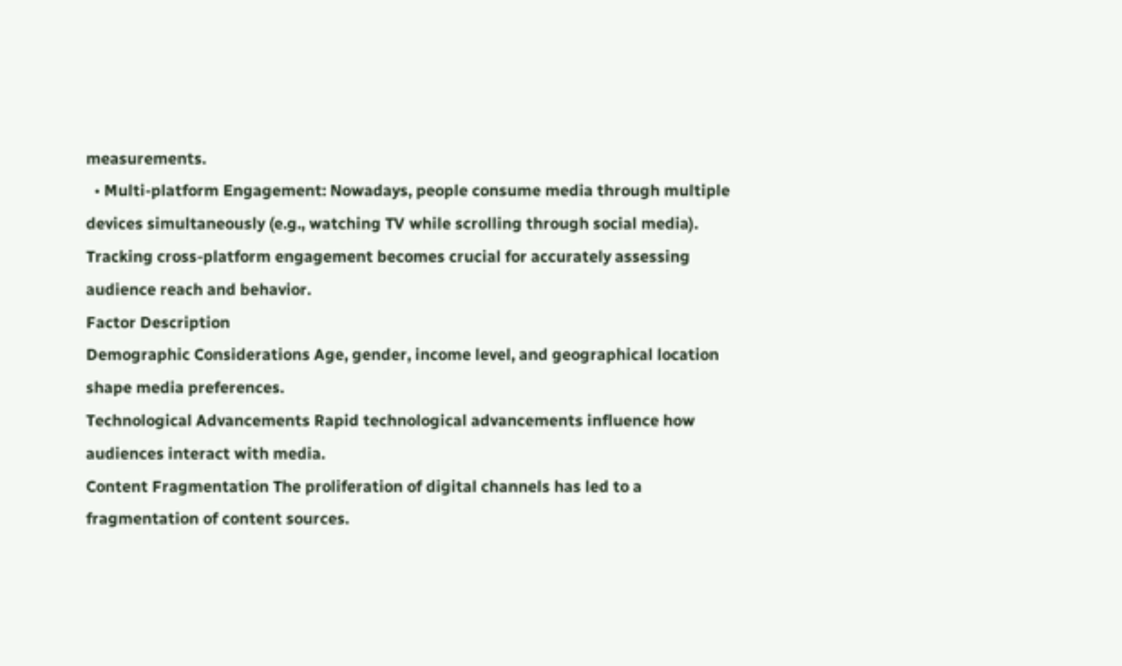measurements.
  • Multi-platform Engagement: Nowadays, people consume media through multiple devices simultaneously (e.g., watching TV while scrolling through social media). Tracking cross-platform engagement becomes crucial for accurately assessing audience reach and behavior.
Factor Description
Demographic Considerations Age, gender, income level, and geographical location shape media preferences.
Technological Advancements Rapid technological advancements influence how audiences interact with media.
Content Fragmentation The proliferation of digital channels has led to a fragmentation of content sources.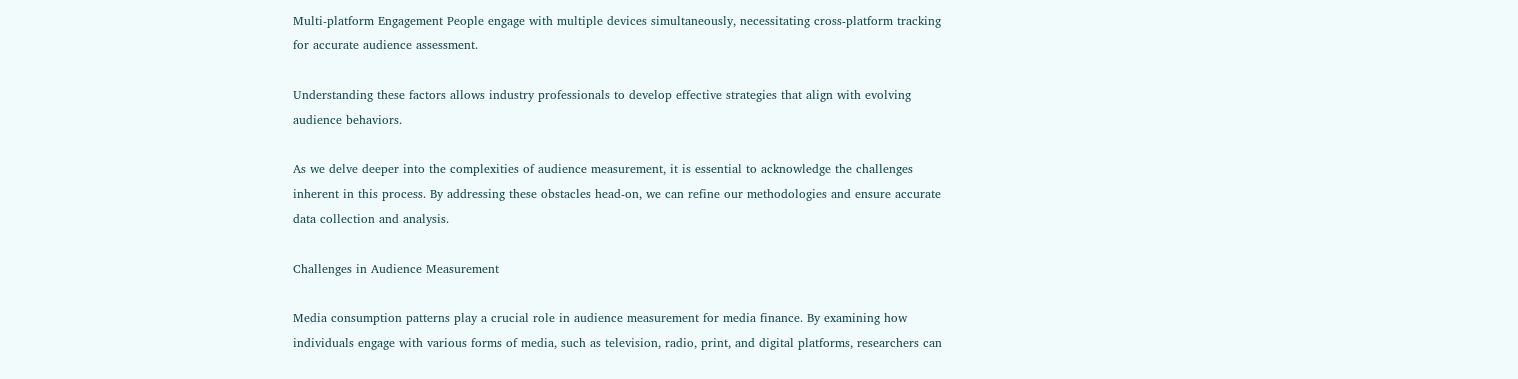Multi-platform Engagement People engage with multiple devices simultaneously, necessitating cross-platform tracking for accurate audience assessment.

Understanding these factors allows industry professionals to develop effective strategies that align with evolving audience behaviors.

As we delve deeper into the complexities of audience measurement, it is essential to acknowledge the challenges inherent in this process. By addressing these obstacles head-on, we can refine our methodologies and ensure accurate data collection and analysis.

Challenges in Audience Measurement

Media consumption patterns play a crucial role in audience measurement for media finance. By examining how individuals engage with various forms of media, such as television, radio, print, and digital platforms, researchers can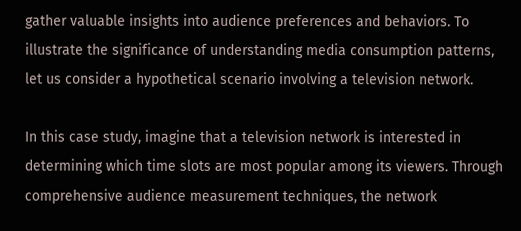gather valuable insights into audience preferences and behaviors. To illustrate the significance of understanding media consumption patterns, let us consider a hypothetical scenario involving a television network.

In this case study, imagine that a television network is interested in determining which time slots are most popular among its viewers. Through comprehensive audience measurement techniques, the network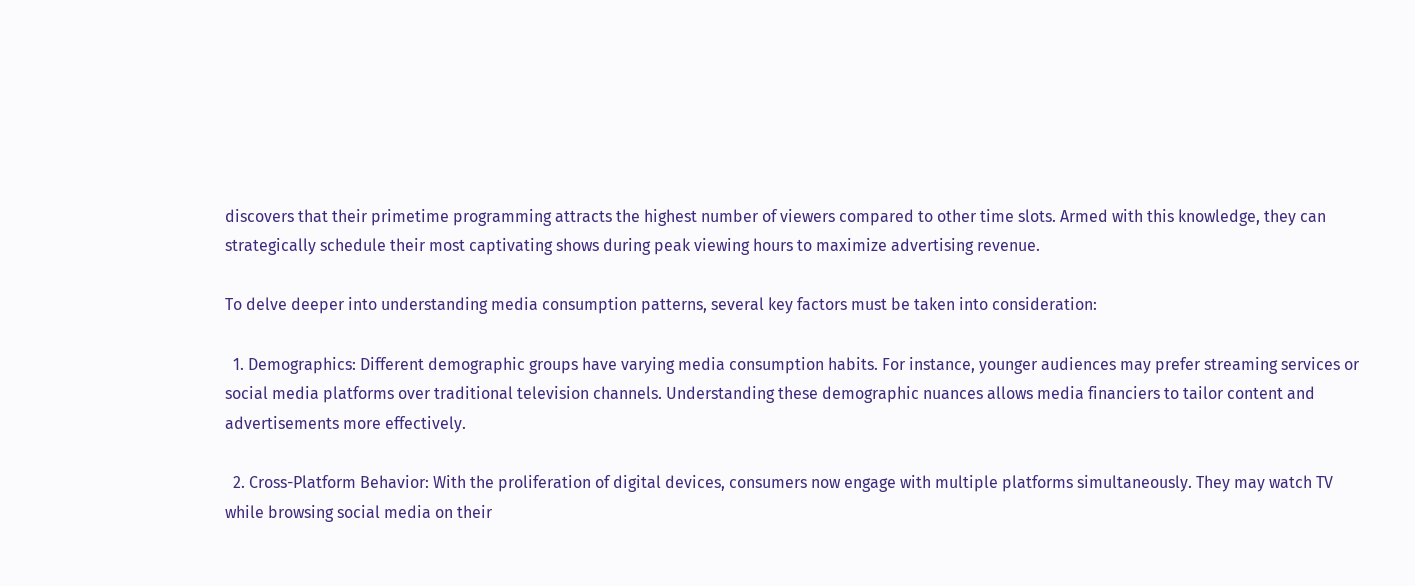discovers that their primetime programming attracts the highest number of viewers compared to other time slots. Armed with this knowledge, they can strategically schedule their most captivating shows during peak viewing hours to maximize advertising revenue.

To delve deeper into understanding media consumption patterns, several key factors must be taken into consideration:

  1. Demographics: Different demographic groups have varying media consumption habits. For instance, younger audiences may prefer streaming services or social media platforms over traditional television channels. Understanding these demographic nuances allows media financiers to tailor content and advertisements more effectively.

  2. Cross-Platform Behavior: With the proliferation of digital devices, consumers now engage with multiple platforms simultaneously. They may watch TV while browsing social media on their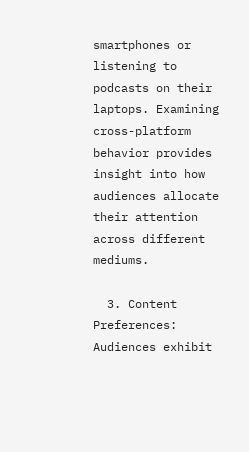smartphones or listening to podcasts on their laptops. Examining cross-platform behavior provides insight into how audiences allocate their attention across different mediums.

  3. Content Preferences: Audiences exhibit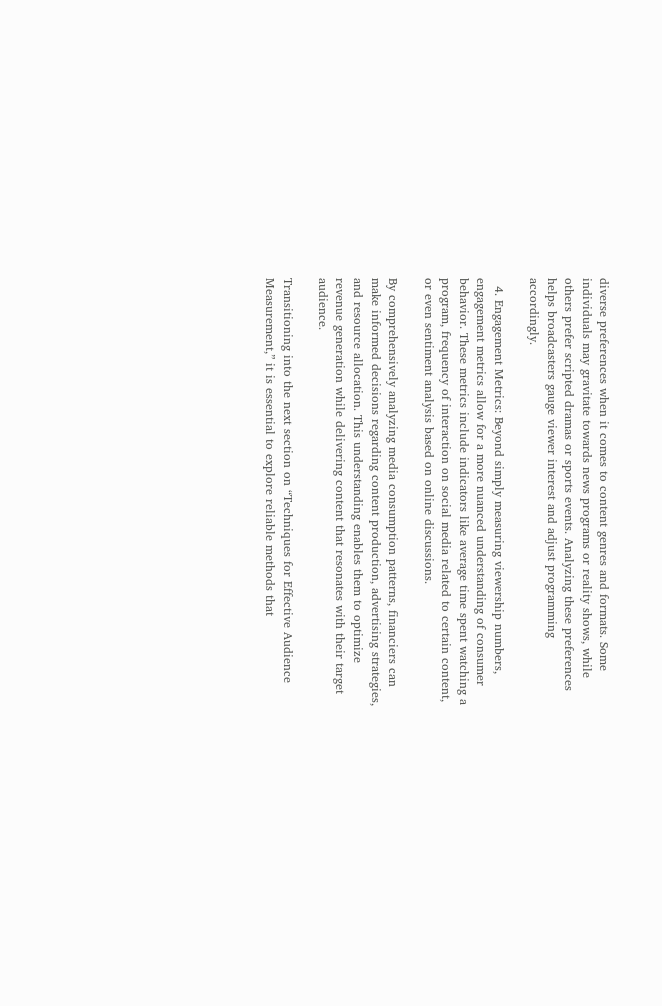diverse preferences when it comes to content genres and formats. Some individuals may gravitate towards news programs or reality shows, while others prefer scripted dramas or sports events. Analyzing these preferences helps broadcasters gauge viewer interest and adjust programming accordingly.

  4. Engagement Metrics: Beyond simply measuring viewership numbers, engagement metrics allow for a more nuanced understanding of consumer behavior. These metrics include indicators like average time spent watching a program, frequency of interaction on social media related to certain content, or even sentiment analysis based on online discussions.

By comprehensively analyzing media consumption patterns, financiers can make informed decisions regarding content production, advertising strategies, and resource allocation. This understanding enables them to optimize revenue generation while delivering content that resonates with their target audience.

Transitioning into the next section on “Techniques for Effective Audience Measurement,” it is essential to explore reliable methods that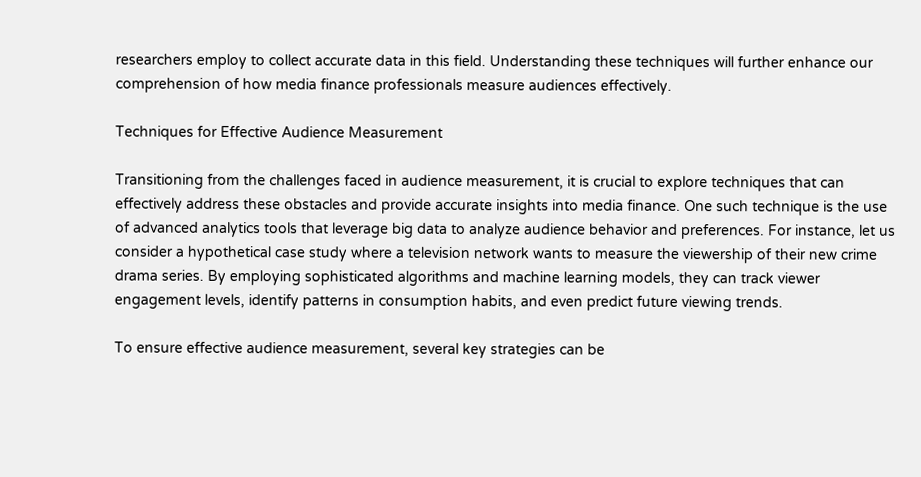researchers employ to collect accurate data in this field. Understanding these techniques will further enhance our comprehension of how media finance professionals measure audiences effectively.

Techniques for Effective Audience Measurement

Transitioning from the challenges faced in audience measurement, it is crucial to explore techniques that can effectively address these obstacles and provide accurate insights into media finance. One such technique is the use of advanced analytics tools that leverage big data to analyze audience behavior and preferences. For instance, let us consider a hypothetical case study where a television network wants to measure the viewership of their new crime drama series. By employing sophisticated algorithms and machine learning models, they can track viewer engagement levels, identify patterns in consumption habits, and even predict future viewing trends.

To ensure effective audience measurement, several key strategies can be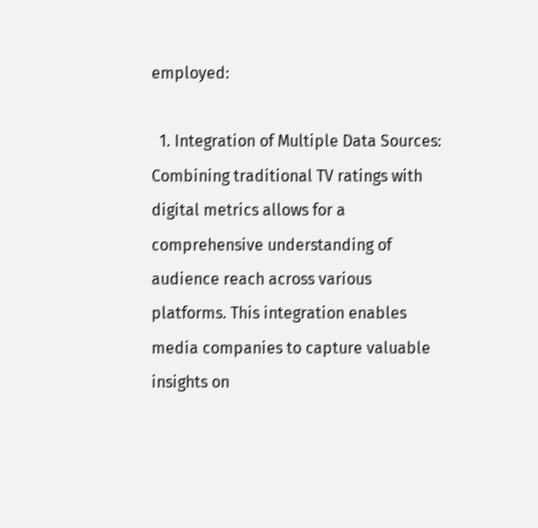employed:

  1. Integration of Multiple Data Sources: Combining traditional TV ratings with digital metrics allows for a comprehensive understanding of audience reach across various platforms. This integration enables media companies to capture valuable insights on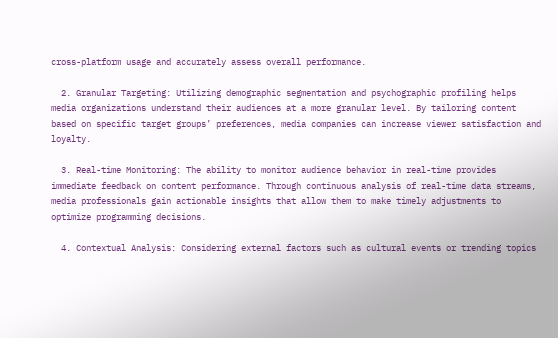cross-platform usage and accurately assess overall performance.

  2. Granular Targeting: Utilizing demographic segmentation and psychographic profiling helps media organizations understand their audiences at a more granular level. By tailoring content based on specific target groups’ preferences, media companies can increase viewer satisfaction and loyalty.

  3. Real-time Monitoring: The ability to monitor audience behavior in real-time provides immediate feedback on content performance. Through continuous analysis of real-time data streams, media professionals gain actionable insights that allow them to make timely adjustments to optimize programming decisions.

  4. Contextual Analysis: Considering external factors such as cultural events or trending topics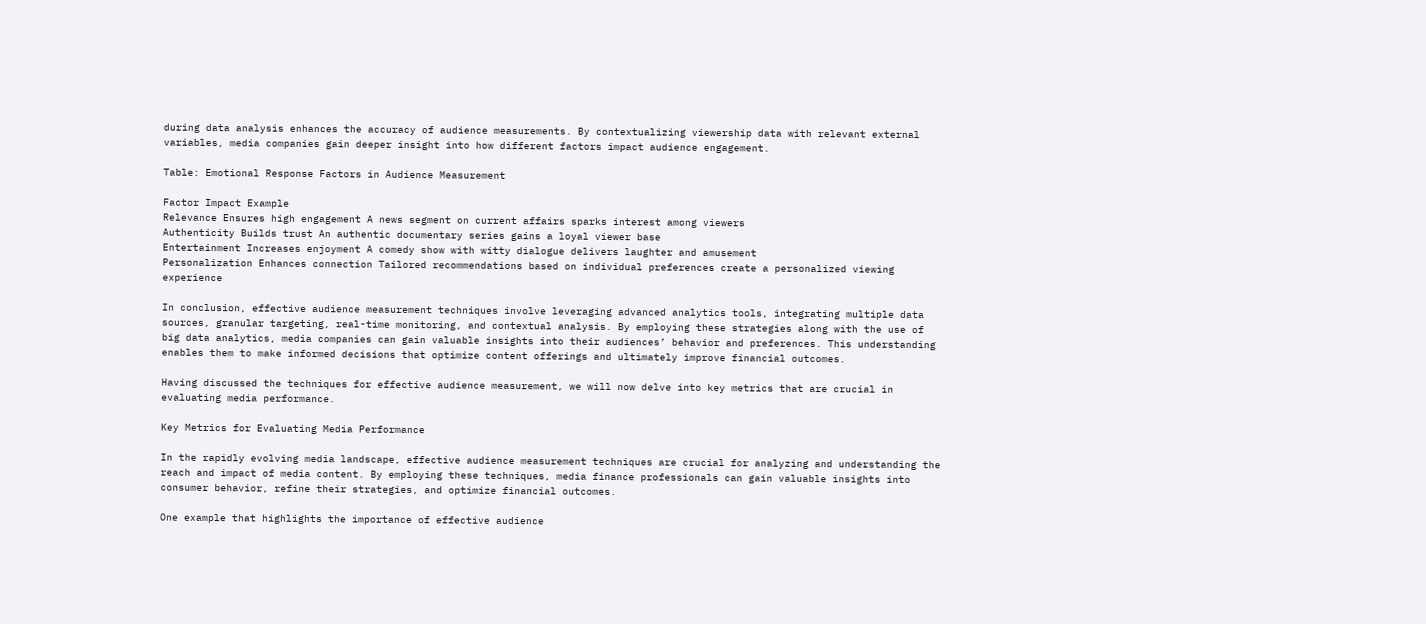during data analysis enhances the accuracy of audience measurements. By contextualizing viewership data with relevant external variables, media companies gain deeper insight into how different factors impact audience engagement.

Table: Emotional Response Factors in Audience Measurement

Factor Impact Example
Relevance Ensures high engagement A news segment on current affairs sparks interest among viewers
Authenticity Builds trust An authentic documentary series gains a loyal viewer base
Entertainment Increases enjoyment A comedy show with witty dialogue delivers laughter and amusement
Personalization Enhances connection Tailored recommendations based on individual preferences create a personalized viewing experience

In conclusion, effective audience measurement techniques involve leveraging advanced analytics tools, integrating multiple data sources, granular targeting, real-time monitoring, and contextual analysis. By employing these strategies along with the use of big data analytics, media companies can gain valuable insights into their audiences’ behavior and preferences. This understanding enables them to make informed decisions that optimize content offerings and ultimately improve financial outcomes.

Having discussed the techniques for effective audience measurement, we will now delve into key metrics that are crucial in evaluating media performance.

Key Metrics for Evaluating Media Performance

In the rapidly evolving media landscape, effective audience measurement techniques are crucial for analyzing and understanding the reach and impact of media content. By employing these techniques, media finance professionals can gain valuable insights into consumer behavior, refine their strategies, and optimize financial outcomes.

One example that highlights the importance of effective audience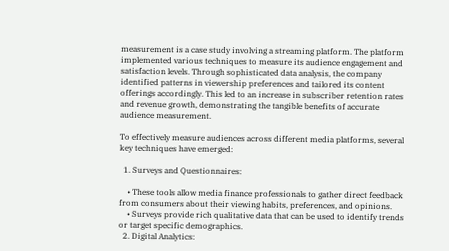measurement is a case study involving a streaming platform. The platform implemented various techniques to measure its audience engagement and satisfaction levels. Through sophisticated data analysis, the company identified patterns in viewership preferences and tailored its content offerings accordingly. This led to an increase in subscriber retention rates and revenue growth, demonstrating the tangible benefits of accurate audience measurement.

To effectively measure audiences across different media platforms, several key techniques have emerged:

  1. Surveys and Questionnaires:

    • These tools allow media finance professionals to gather direct feedback from consumers about their viewing habits, preferences, and opinions.
    • Surveys provide rich qualitative data that can be used to identify trends or target specific demographics.
  2. Digital Analytics: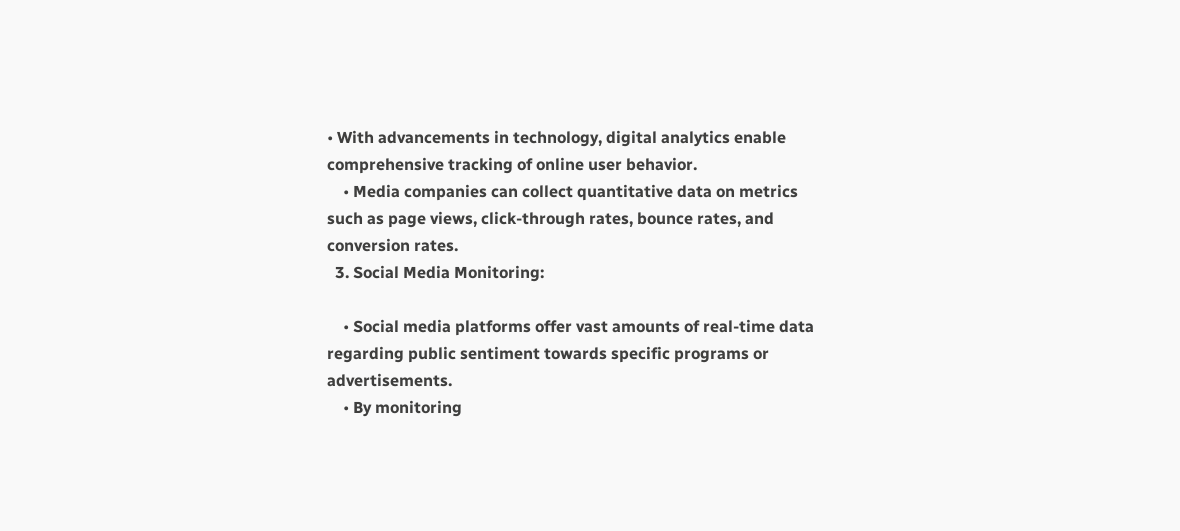• With advancements in technology, digital analytics enable comprehensive tracking of online user behavior.
    • Media companies can collect quantitative data on metrics such as page views, click-through rates, bounce rates, and conversion rates.
  3. Social Media Monitoring:

    • Social media platforms offer vast amounts of real-time data regarding public sentiment towards specific programs or advertisements.
    • By monitoring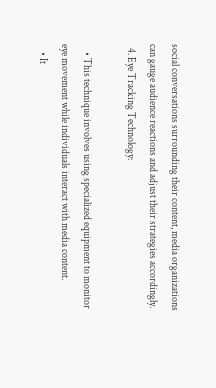social conversations surrounding their content, media organizations can gauge audience reactions and adjust their strategies accordingly.
  4. Eye Tracking Technology:

    • This technique involves using specialized equipment to monitor eye movement while individuals interact with media content.
    • It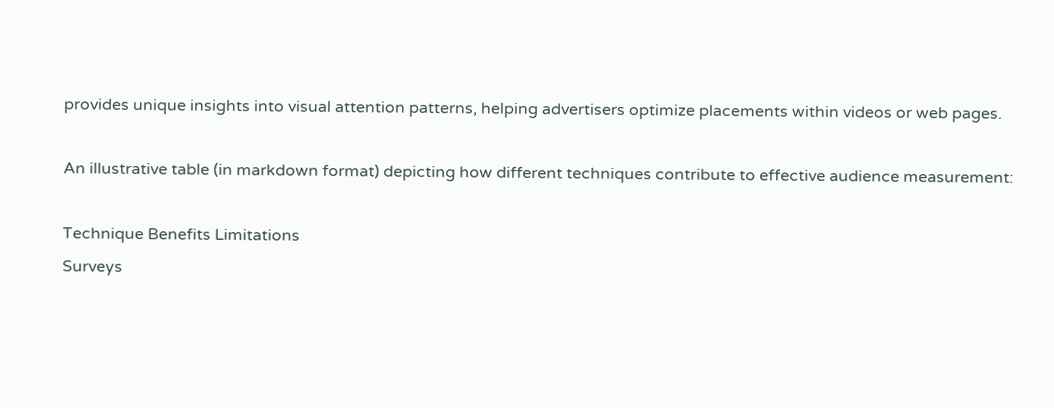provides unique insights into visual attention patterns, helping advertisers optimize placements within videos or web pages.

An illustrative table (in markdown format) depicting how different techniques contribute to effective audience measurement:

Technique Benefits Limitations
Surveys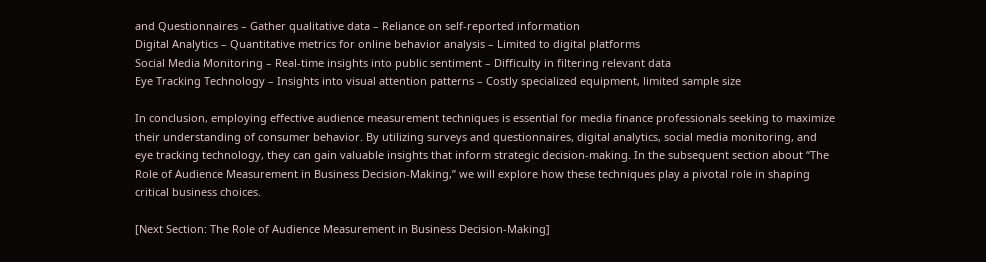and Questionnaires – Gather qualitative data – Reliance on self-reported information
Digital Analytics – Quantitative metrics for online behavior analysis – Limited to digital platforms
Social Media Monitoring – Real-time insights into public sentiment – Difficulty in filtering relevant data
Eye Tracking Technology – Insights into visual attention patterns – Costly specialized equipment, limited sample size

In conclusion, employing effective audience measurement techniques is essential for media finance professionals seeking to maximize their understanding of consumer behavior. By utilizing surveys and questionnaires, digital analytics, social media monitoring, and eye tracking technology, they can gain valuable insights that inform strategic decision-making. In the subsequent section about “The Role of Audience Measurement in Business Decision-Making,” we will explore how these techniques play a pivotal role in shaping critical business choices.

[Next Section: The Role of Audience Measurement in Business Decision-Making]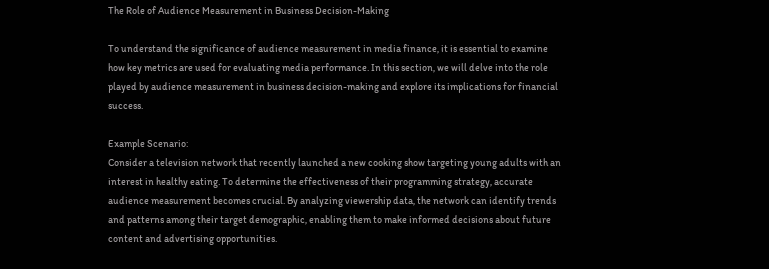The Role of Audience Measurement in Business Decision-Making

To understand the significance of audience measurement in media finance, it is essential to examine how key metrics are used for evaluating media performance. In this section, we will delve into the role played by audience measurement in business decision-making and explore its implications for financial success.

Example Scenario:
Consider a television network that recently launched a new cooking show targeting young adults with an interest in healthy eating. To determine the effectiveness of their programming strategy, accurate audience measurement becomes crucial. By analyzing viewership data, the network can identify trends and patterns among their target demographic, enabling them to make informed decisions about future content and advertising opportunities.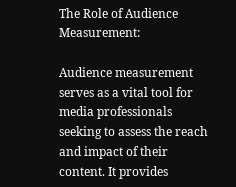The Role of Audience Measurement:

Audience measurement serves as a vital tool for media professionals seeking to assess the reach and impact of their content. It provides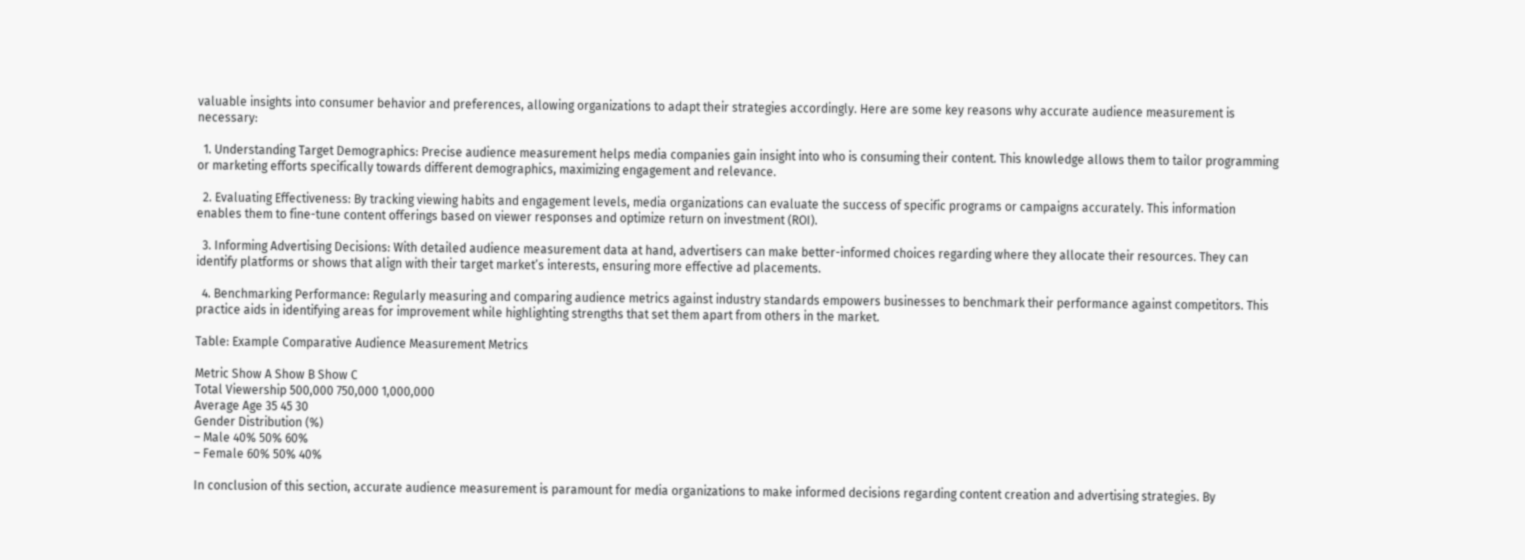valuable insights into consumer behavior and preferences, allowing organizations to adapt their strategies accordingly. Here are some key reasons why accurate audience measurement is necessary:

  1. Understanding Target Demographics: Precise audience measurement helps media companies gain insight into who is consuming their content. This knowledge allows them to tailor programming or marketing efforts specifically towards different demographics, maximizing engagement and relevance.

  2. Evaluating Effectiveness: By tracking viewing habits and engagement levels, media organizations can evaluate the success of specific programs or campaigns accurately. This information enables them to fine-tune content offerings based on viewer responses and optimize return on investment (ROI).

  3. Informing Advertising Decisions: With detailed audience measurement data at hand, advertisers can make better-informed choices regarding where they allocate their resources. They can identify platforms or shows that align with their target market’s interests, ensuring more effective ad placements.

  4. Benchmarking Performance: Regularly measuring and comparing audience metrics against industry standards empowers businesses to benchmark their performance against competitors. This practice aids in identifying areas for improvement while highlighting strengths that set them apart from others in the market.

Table: Example Comparative Audience Measurement Metrics

Metric Show A Show B Show C
Total Viewership 500,000 750,000 1,000,000
Average Age 35 45 30
Gender Distribution (%)
– Male 40% 50% 60%
– Female 60% 50% 40%

In conclusion of this section, accurate audience measurement is paramount for media organizations to make informed decisions regarding content creation and advertising strategies. By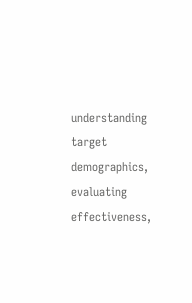understanding target demographics, evaluating effectiveness,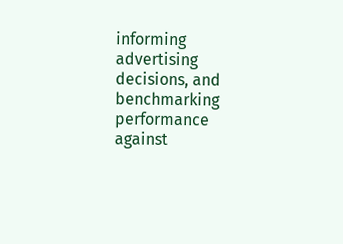informing advertising decisions, and benchmarking performance against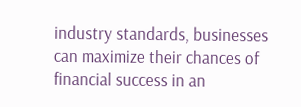industry standards, businesses can maximize their chances of financial success in an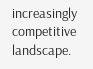increasingly competitive landscape.